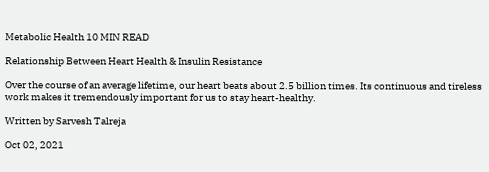Metabolic Health 10 MIN READ

Relationship Between Heart Health & Insulin Resistance

Over the course of an average lifetime, our heart beats about 2.5 billion times. Its continuous and tireless work makes it tremendously important for us to stay heart-healthy.

Written by Sarvesh Talreja

Oct 02, 2021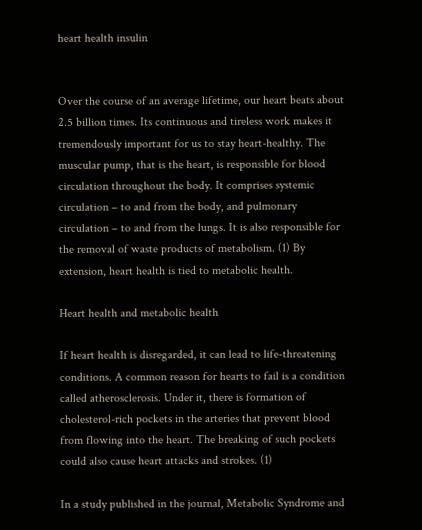heart health insulin


Over the course of an average lifetime, our heart beats about 2.5 billion times. Its continuous and tireless work makes it tremendously important for us to stay heart-healthy. The muscular pump, that is the heart, is responsible for blood circulation throughout the body. It comprises systemic circulation – to and from the body, and pulmonary circulation – to and from the lungs. It is also responsible for the removal of waste products of metabolism. (1) By extension, heart health is tied to metabolic health.

Heart health and metabolic health

If heart health is disregarded, it can lead to life-threatening conditions. A common reason for hearts to fail is a condition called atherosclerosis. Under it, there is formation of cholesterol-rich pockets in the arteries that prevent blood from flowing into the heart. The breaking of such pockets could also cause heart attacks and strokes. (1)

In a study published in the journal, Metabolic Syndrome and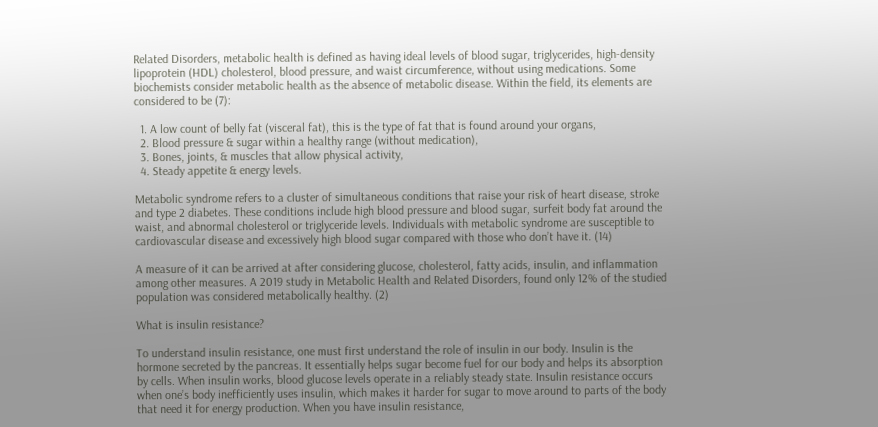Related Disorders, metabolic health is defined as having ideal levels of blood sugar, triglycerides, high-density lipoprotein (HDL) cholesterol, blood pressure, and waist circumference, without using medications. Some biochemists consider metabolic health as the absence of metabolic disease. Within the field, its elements are considered to be (7):

  1. A low count of belly fat (visceral fat), this is the type of fat that is found around your organs,
  2. Blood pressure & sugar within a healthy range (without medication),
  3. Bones, joints, & muscles that allow physical activity,
  4. Steady appetite & energy levels.

Metabolic syndrome refers to a cluster of simultaneous conditions that raise your risk of heart disease, stroke and type 2 diabetes. These conditions include high blood pressure and blood sugar, surfeit body fat around the waist, and abnormal cholesterol or triglyceride levels. Individuals with metabolic syndrome are susceptible to cardiovascular disease and excessively high blood sugar compared with those who don’t have it. (14)

A measure of it can be arrived at after considering glucose, cholesterol, fatty acids, insulin, and inflammation among other measures. A 2019 study in Metabolic Health and Related Disorders, found only 12% of the studied population was considered metabolically healthy. (2)

What is insulin resistance?

To understand insulin resistance, one must first understand the role of insulin in our body. Insulin is the hormone secreted by the pancreas. It essentially helps sugar become fuel for our body and helps its absorption by cells. When insulin works, blood glucose levels operate in a reliably steady state. Insulin resistance occurs when one’s body inefficiently uses insulin, which makes it harder for sugar to move around to parts of the body that need it for energy production. When you have insulin resistance,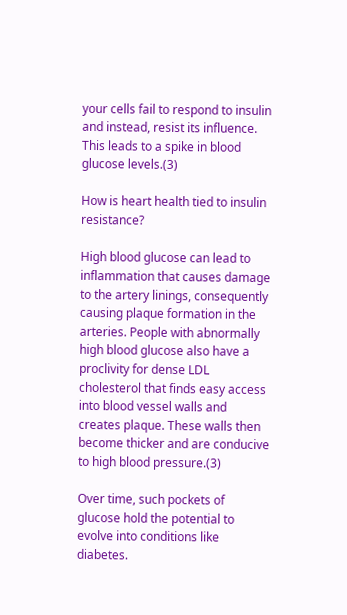your cells fail to respond to insulin and instead, resist its influence. This leads to a spike in blood glucose levels.(3)

How is heart health tied to insulin resistance?

High blood glucose can lead to inflammation that causes damage to the artery linings, consequently causing plaque formation in the arteries. People with abnormally high blood glucose also have a proclivity for dense LDL cholesterol that finds easy access into blood vessel walls and creates plaque. These walls then become thicker and are conducive to high blood pressure.(3)

Over time, such pockets of glucose hold the potential to evolve into conditions like diabetes.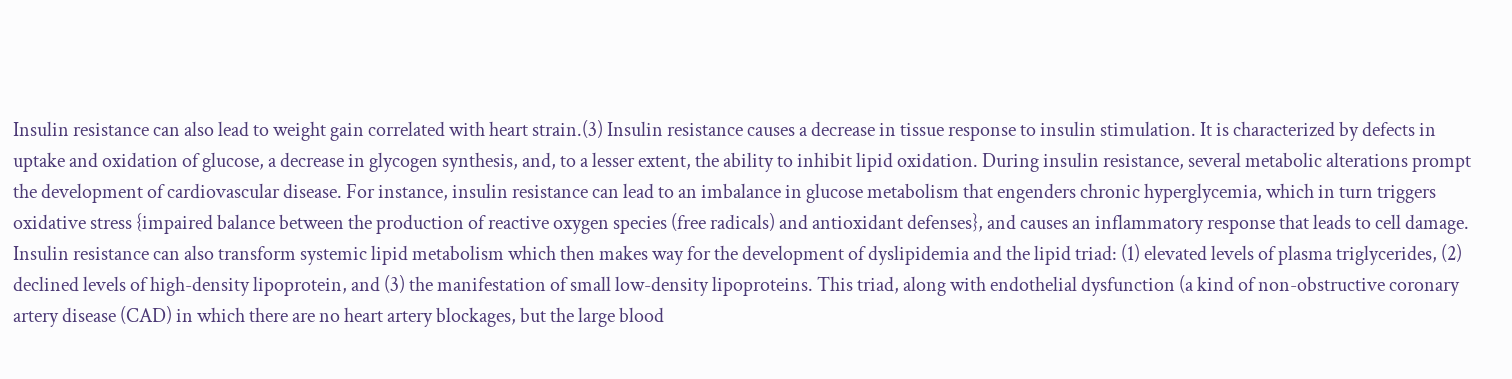Insulin resistance can also lead to weight gain correlated with heart strain.(3) Insulin resistance causes a decrease in tissue response to insulin stimulation. It is characterized by defects in uptake and oxidation of glucose, a decrease in glycogen synthesis, and, to a lesser extent, the ability to inhibit lipid oxidation. During insulin resistance, several metabolic alterations prompt the development of cardiovascular disease. For instance, insulin resistance can lead to an imbalance in glucose metabolism that engenders chronic hyperglycemia, which in turn triggers oxidative stress {impaired balance between the production of reactive oxygen species (free radicals) and antioxidant defenses}, and causes an inflammatory response that leads to cell damage. Insulin resistance can also transform systemic lipid metabolism which then makes way for the development of dyslipidemia and the lipid triad: (1) elevated levels of plasma triglycerides, (2) declined levels of high-density lipoprotein, and (3) the manifestation of small low-density lipoproteins. This triad, along with endothelial dysfunction (a kind of non-obstructive coronary artery disease (CAD) in which there are no heart artery blockages, but the large blood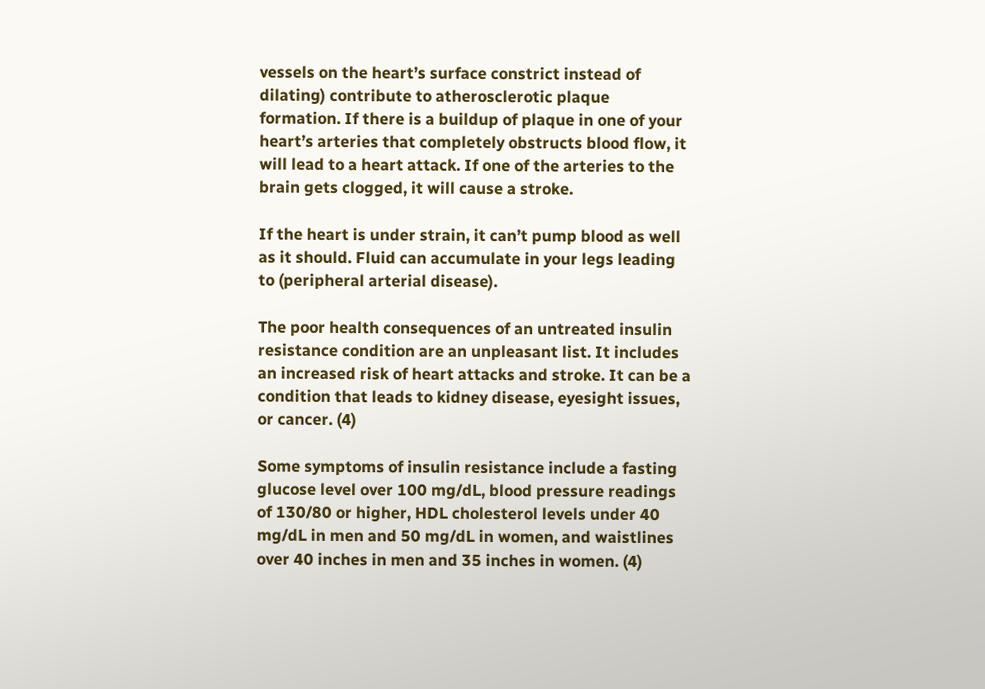vessels on the heart’s surface constrict instead of dilating) contribute to atherosclerotic plaque formation. If there is a buildup of plaque in one of your heart’s arteries that completely obstructs blood flow, it will lead to a heart attack. If one of the arteries to the brain gets clogged, it will cause a stroke.

If the heart is under strain, it can’t pump blood as well as it should. Fluid can accumulate in your legs leading to (peripheral arterial disease).

The poor health consequences of an untreated insulin resistance condition are an unpleasant list. It includes an increased risk of heart attacks and stroke. It can be a condition that leads to kidney disease, eyesight issues, or cancer. (4)

Some symptoms of insulin resistance include a fasting glucose level over 100 mg/dL, blood pressure readings of 130/80 or higher, HDL cholesterol levels under 40 mg/dL in men and 50 mg/dL in women, and waistlines over 40 inches in men and 35 inches in women. (4)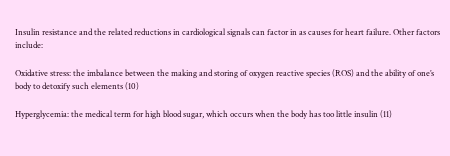Insulin resistance and the related reductions in cardiological signals can factor in as causes for heart failure. Other factors include:

Oxidative stress: the imbalance between the making and storing of oxygen reactive species (ROS) and the ability of one’s body to detoxify such elements (10)

Hyperglycemia: the medical term for high blood sugar, which occurs when the body has too little insulin (11)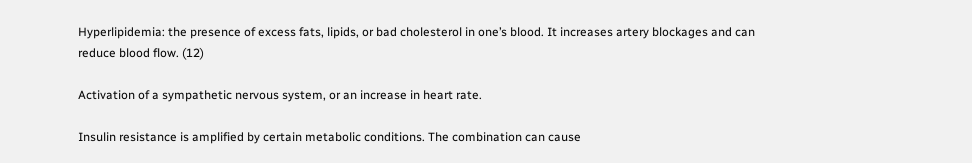Hyperlipidemia: the presence of excess fats, lipids, or bad cholesterol in one’s blood. It increases artery blockages and can reduce blood flow. (12)

Activation of a sympathetic nervous system, or an increase in heart rate.

Insulin resistance is amplified by certain metabolic conditions. The combination can cause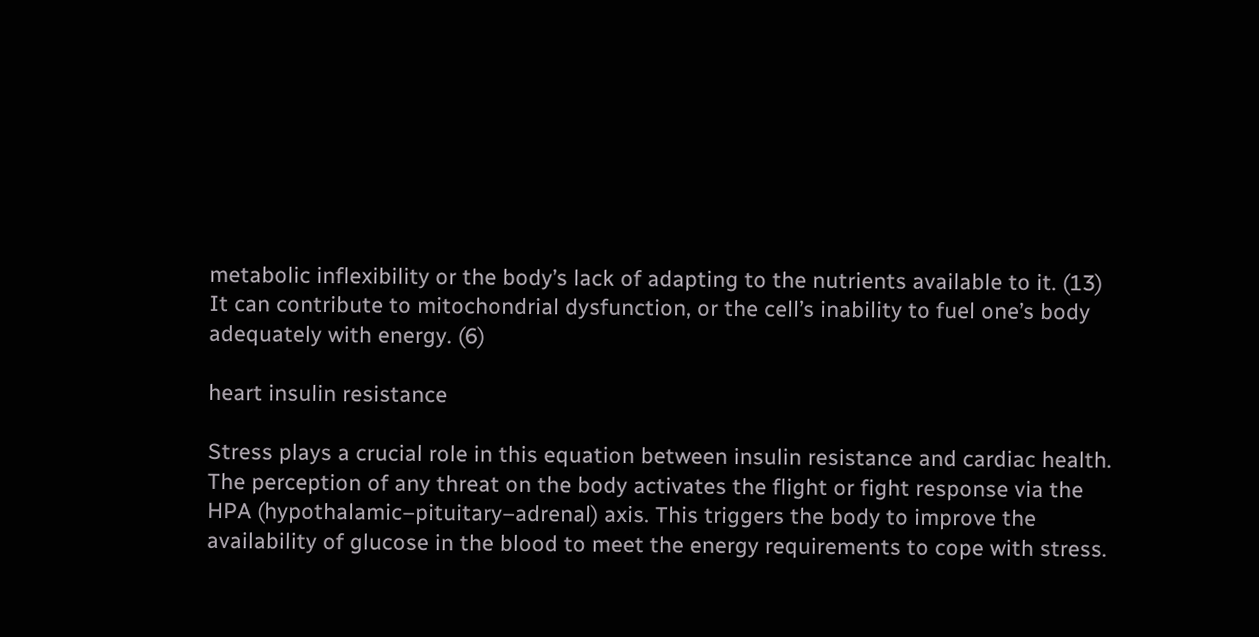metabolic inflexibility or the body’s lack of adapting to the nutrients available to it. (13) It can contribute to mitochondrial dysfunction, or the cell’s inability to fuel one’s body adequately with energy. (6)

heart insulin resistance

Stress plays a crucial role in this equation between insulin resistance and cardiac health. The perception of any threat on the body activates the flight or fight response via the HPA (hypothalamic–pituitary–adrenal) axis. This triggers the body to improve the availability of glucose in the blood to meet the energy requirements to cope with stress.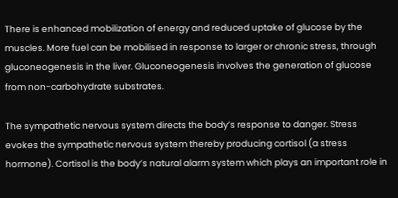There is enhanced mobilization of energy and reduced uptake of glucose by the muscles. More fuel can be mobilised in response to larger or chronic stress, through gluconeogenesis in the liver. Gluconeogenesis involves the generation of glucose from non-carbohydrate substrates.

The sympathetic nervous system directs the body’s response to danger. Stress evokes the sympathetic nervous system thereby producing cortisol (a stress hormone). Cortisol is the body’s natural alarm system which plays an important role in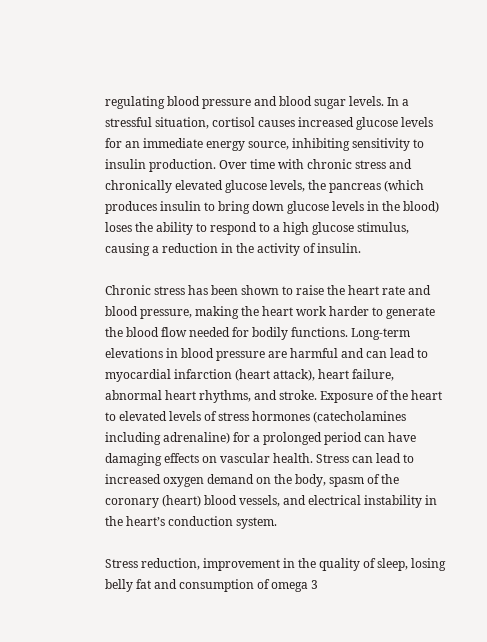regulating blood pressure and blood sugar levels. In a stressful situation, cortisol causes increased glucose levels for an immediate energy source, inhibiting sensitivity to insulin production. Over time with chronic stress and chronically elevated glucose levels, the pancreas (which produces insulin to bring down glucose levels in the blood) loses the ability to respond to a high glucose stimulus, causing a reduction in the activity of insulin.

Chronic stress has been shown to raise the heart rate and blood pressure, making the heart work harder to generate the blood flow needed for bodily functions. Long-term elevations in blood pressure are harmful and can lead to myocardial infarction (heart attack), heart failure, abnormal heart rhythms, and stroke. Exposure of the heart to elevated levels of stress hormones (catecholamines including adrenaline) for a prolonged period can have damaging effects on vascular health. Stress can lead to increased oxygen demand on the body, spasm of the coronary (heart) blood vessels, and electrical instability in the heart’s conduction system.

Stress reduction, improvement in the quality of sleep, losing belly fat and consumption of omega 3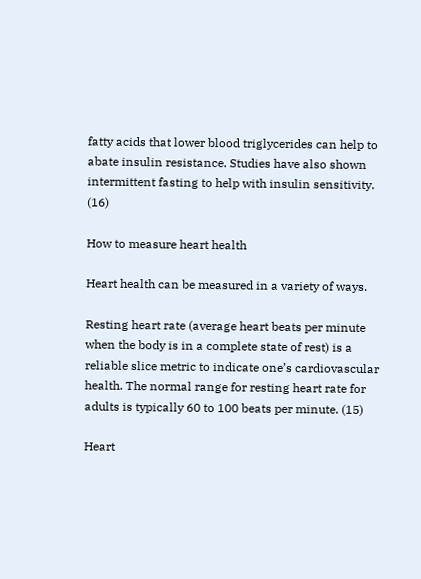fatty acids that lower blood triglycerides can help to abate insulin resistance. Studies have also shown intermittent fasting to help with insulin sensitivity. (16)

How to measure heart health

Heart health can be measured in a variety of ways.

Resting heart rate (average heart beats per minute when the body is in a complete state of rest) is a reliable slice metric to indicate one’s cardiovascular health. The normal range for resting heart rate for adults is typically 60 to 100 beats per minute. (15)

Heart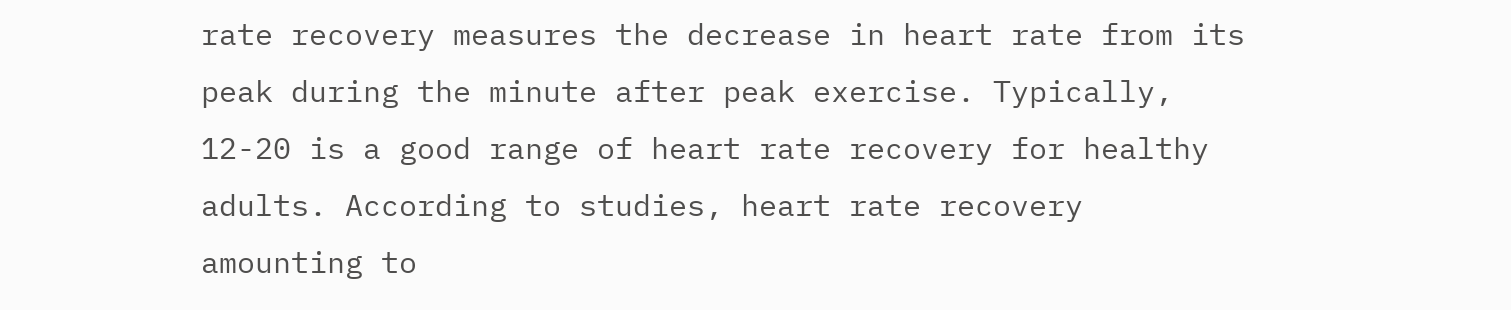rate recovery measures the decrease in heart rate from its peak during the minute after peak exercise. Typically, 12-20 is a good range of heart rate recovery for healthy adults. According to studies, heart rate recovery amounting to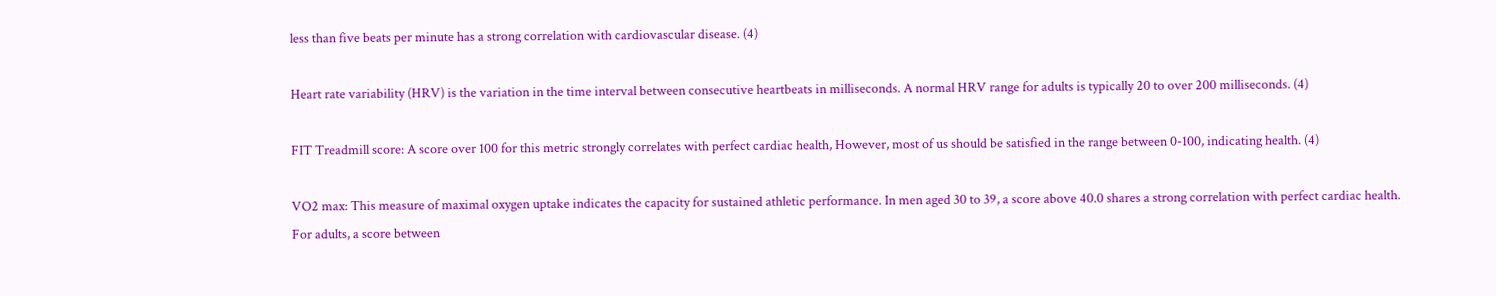less than five beats per minute has a strong correlation with cardiovascular disease. (4)

Heart rate variability (HRV) is the variation in the time interval between consecutive heartbeats in milliseconds. A normal HRV range for adults is typically 20 to over 200 milliseconds. (4)

FIT Treadmill score: A score over 100 for this metric strongly correlates with perfect cardiac health, However, most of us should be satisfied in the range between 0-100, indicating health. (4)

VO2 max: This measure of maximal oxygen uptake indicates the capacity for sustained athletic performance. In men aged 30 to 39, a score above 40.0 shares a strong correlation with perfect cardiac health. For adults, a score between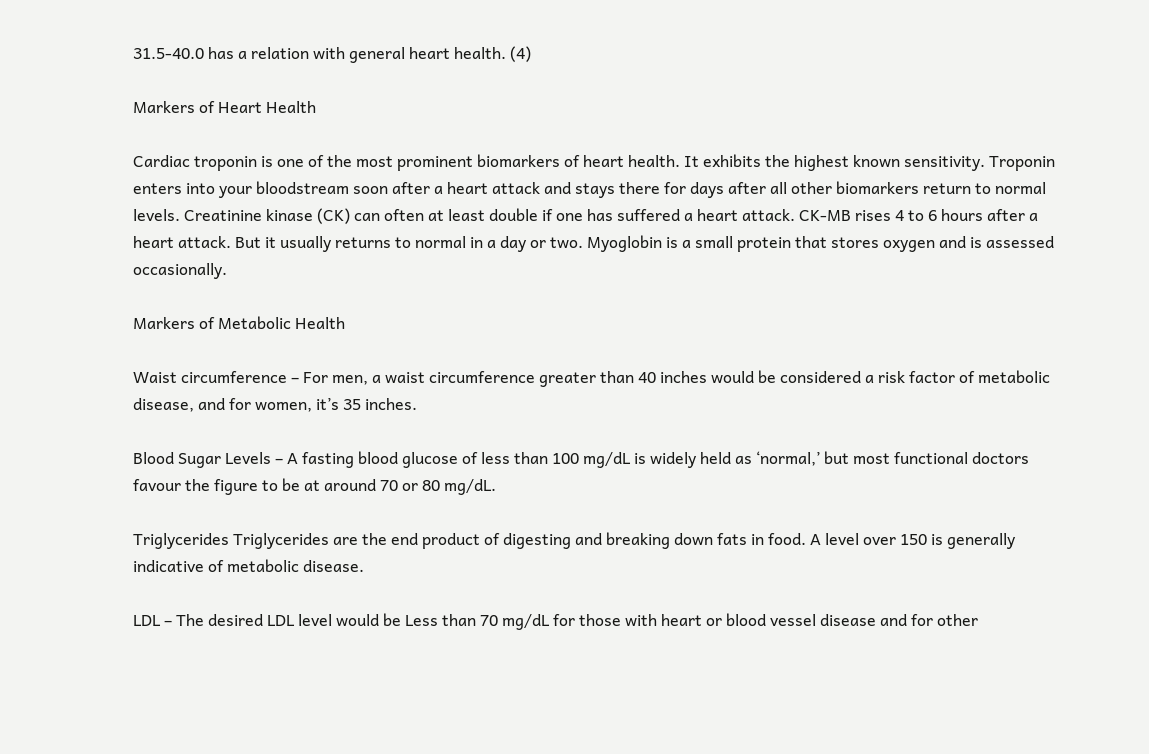31.5-40.0 has a relation with general heart health. (4)

Markers of Heart Health

Cardiac troponin is one of the most prominent biomarkers of heart health. It exhibits the highest known sensitivity. Troponin enters into your bloodstream soon after a heart attack and stays there for days after all other biomarkers return to normal levels. Creatinine kinase (CK) can often at least double if one has suffered a heart attack. CK-MB rises 4 to 6 hours after a heart attack. But it usually returns to normal in a day or two. Myoglobin is a small protein that stores oxygen and is assessed occasionally.

Markers of Metabolic Health

Waist circumference – For men, a waist circumference greater than 40 inches would be considered a risk factor of metabolic disease, and for women, it’s 35 inches.

Blood Sugar Levels – A fasting blood glucose of less than 100 mg/dL is widely held as ‘normal,’ but most functional doctors favour the figure to be at around 70 or 80 mg/dL.

Triglycerides Triglycerides are the end product of digesting and breaking down fats in food. A level over 150 is generally indicative of metabolic disease.

LDL – The desired LDL level would be Less than 70 mg/dL for those with heart or blood vessel disease and for other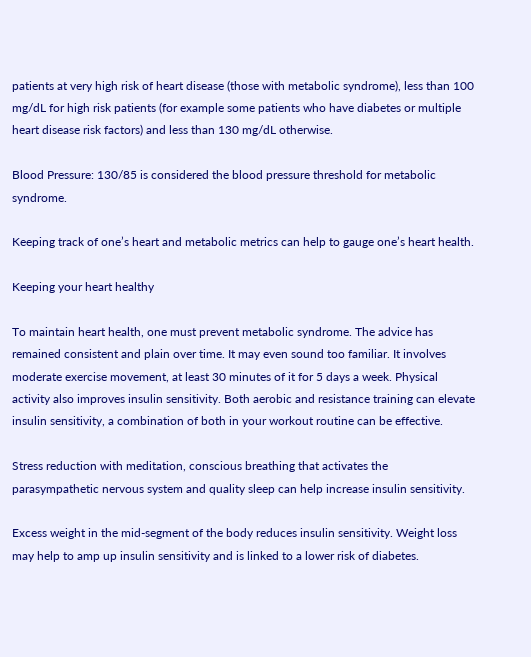patients at very high risk of heart disease (those with metabolic syndrome), less than 100 mg/dL for high risk patients (for example some patients who have diabetes or multiple heart disease risk factors) and less than 130 mg/dL otherwise.

Blood Pressure: 130/85 is considered the blood pressure threshold for metabolic syndrome.

Keeping track of one’s heart and metabolic metrics can help to gauge one’s heart health.

Keeping your heart healthy

To maintain heart health, one must prevent metabolic syndrome. The advice has remained consistent and plain over time. It may even sound too familiar. It involves moderate exercise movement, at least 30 minutes of it for 5 days a week. Physical activity also improves insulin sensitivity. Both aerobic and resistance training can elevate insulin sensitivity, a combination of both in your workout routine can be effective.

Stress reduction with meditation, conscious breathing that activates the parasympathetic nervous system and quality sleep can help increase insulin sensitivity.

Excess weight in the mid-segment of the body reduces insulin sensitivity. Weight loss may help to amp up insulin sensitivity and is linked to a lower risk of diabetes.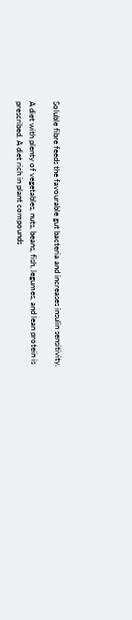Soluble fibre feeds the favourable gut bacteria and increases insulin sensitivity.

A diet with plenty of vegetables, nuts, beans, fish, legumes, and lean protein is prescribed. A diet rich in plant compounds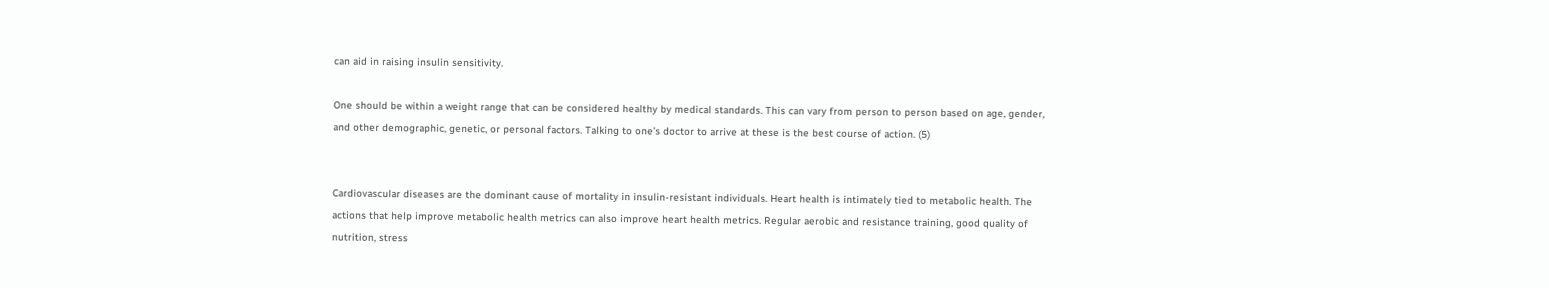can aid in raising insulin sensitivity.

One should be within a weight range that can be considered healthy by medical standards. This can vary from person to person based on age, gender, and other demographic, genetic, or personal factors. Talking to one’s doctor to arrive at these is the best course of action. (5)


Cardiovascular diseases are the dominant cause of mortality in insulin-resistant individuals. Heart health is intimately tied to metabolic health. The actions that help improve metabolic health metrics can also improve heart health metrics. Regular aerobic and resistance training, good quality of nutrition, stress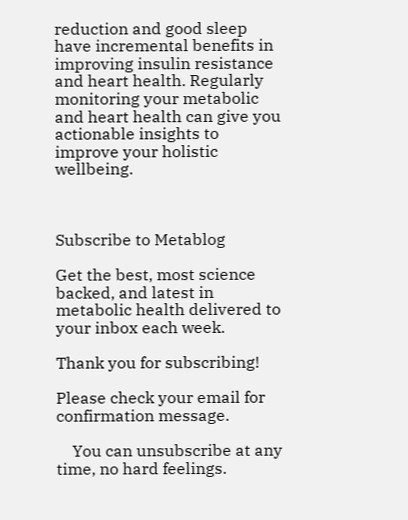reduction and good sleep have incremental benefits in improving insulin resistance and heart health. Regularly monitoring your metabolic and heart health can give you actionable insights to improve your holistic wellbeing.



Subscribe to Metablog

Get the best, most science backed, and latest in metabolic health delivered to your inbox each week.

Thank you for subscribing!

Please check your email for confirmation message.

    You can unsubscribe at any time, no hard feelings.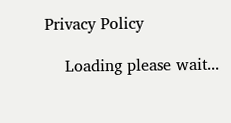Privacy Policy

    Loading please wait...